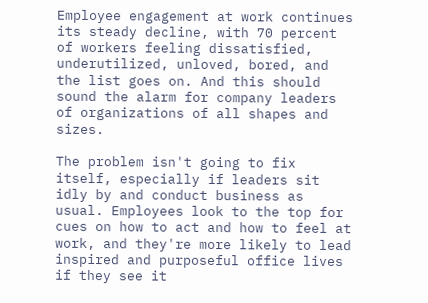Employee engagement at work continues its steady decline, with 70 percent of workers feeling dissatisfied, underutilized, unloved, bored, and the list goes on. And this should sound the alarm for company leaders of organizations of all shapes and sizes.

The problem isn't going to fix itself, especially if leaders sit idly by and conduct business as usual. Employees look to the top for cues on how to act and how to feel at work, and they're more likely to lead inspired and purposeful office lives if they see it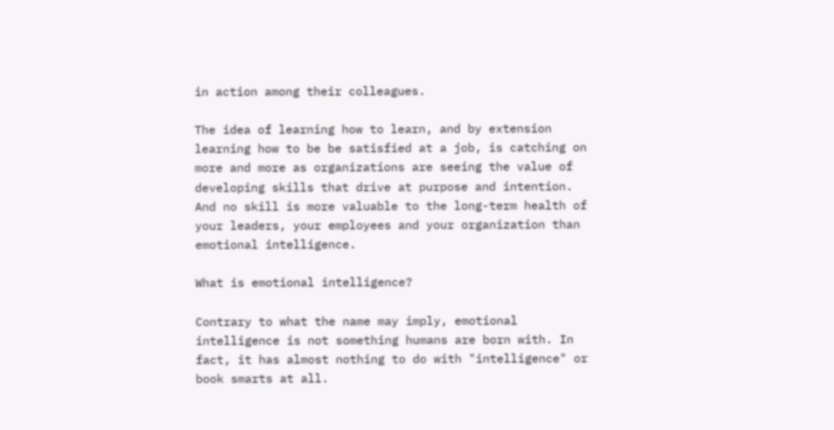in action among their colleagues.

The idea of learning how to learn, and by extension learning how to be be satisfied at a job, is catching on more and more as organizations are seeing the value of developing skills that drive at purpose and intention. And no skill is more valuable to the long-term health of your leaders, your employees and your organization than emotional intelligence.

What is emotional intelligence?

Contrary to what the name may imply, emotional intelligence is not something humans are born with. In fact, it has almost nothing to do with "intelligence" or book smarts at all.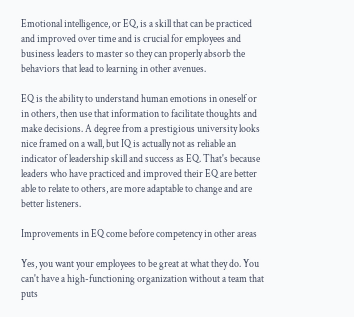Emotional intelligence, or EQ, is a skill that can be practiced and improved over time and is crucial for employees and business leaders to master so they can properly absorb the behaviors that lead to learning in other avenues.

EQ is the ability to understand human emotions in oneself or in others, then use that information to facilitate thoughts and make decisions. A degree from a prestigious university looks nice framed on a wall, but IQ is actually not as reliable an indicator of leadership skill and success as EQ. That's because leaders who have practiced and improved their EQ are better able to relate to others, are more adaptable to change and are better listeners.

Improvements in EQ come before competency in other areas

Yes, you want your employees to be great at what they do. You can't have a high-functioning organization without a team that puts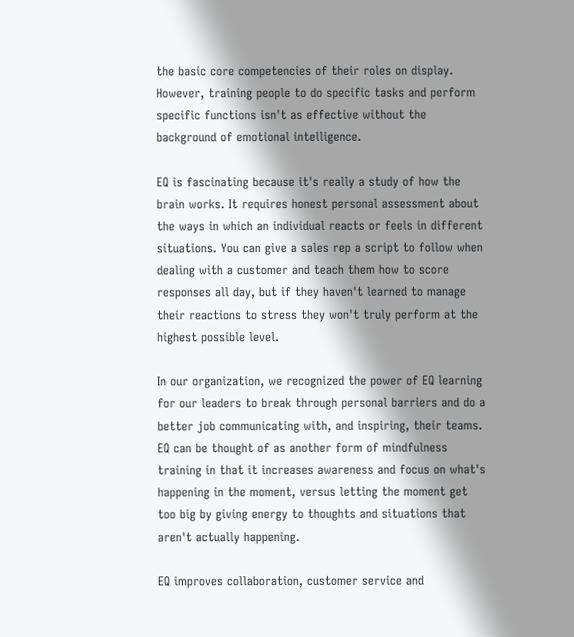the basic core competencies of their roles on display. However, training people to do specific tasks and perform specific functions isn't as effective without the background of emotional intelligence.

EQ is fascinating because it's really a study of how the brain works. It requires honest personal assessment about the ways in which an individual reacts or feels in different situations. You can give a sales rep a script to follow when dealing with a customer and teach them how to score responses all day, but if they haven't learned to manage their reactions to stress they won't truly perform at the highest possible level.

In our organization, we recognized the power of EQ learning for our leaders to break through personal barriers and do a better job communicating with, and inspiring, their teams. EQ can be thought of as another form of mindfulness training in that it increases awareness and focus on what's happening in the moment, versus letting the moment get too big by giving energy to thoughts and situations that aren't actually happening.

EQ improves collaboration, customer service and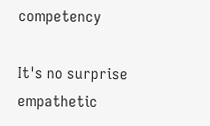competency

It's no surprise empathetic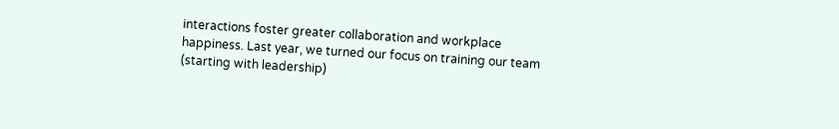interactions foster greater collaboration and workplace happiness. Last year, we turned our focus on training our team (starting with leadership)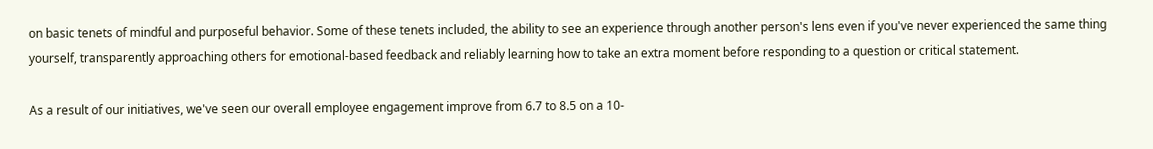on basic tenets of mindful and purposeful behavior. Some of these tenets included, the ability to see an experience through another person's lens even if you've never experienced the same thing yourself, transparently approaching others for emotional-based feedback and reliably learning how to take an extra moment before responding to a question or critical statement.

As a result of our initiatives, we've seen our overall employee engagement improve from 6.7 to 8.5 on a 10-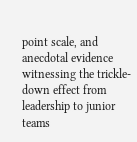point scale, and anecdotal evidence witnessing the trickle-down effect from leadership to junior teams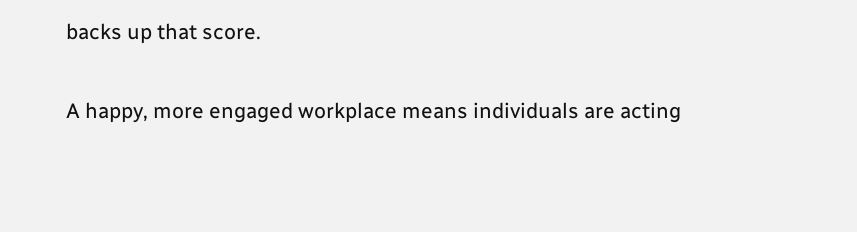backs up that score.

A happy, more engaged workplace means individuals are acting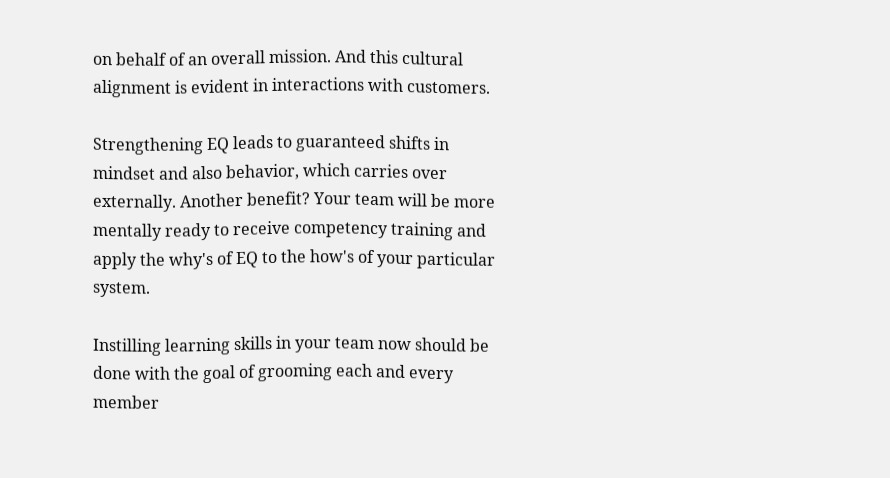on behalf of an overall mission. And this cultural alignment is evident in interactions with customers.

Strengthening EQ leads to guaranteed shifts in mindset and also behavior, which carries over externally. Another benefit? Your team will be more mentally ready to receive competency training and apply the why's of EQ to the how's of your particular system.

Instilling learning skills in your team now should be done with the goal of grooming each and every member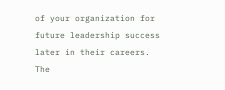of your organization for future leadership success later in their careers. The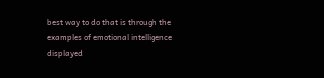best way to do that is through the examples of emotional intelligence displayed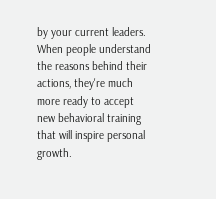by your current leaders. When people understand the reasons behind their actions, they're much more ready to accept new behavioral training that will inspire personal growth.